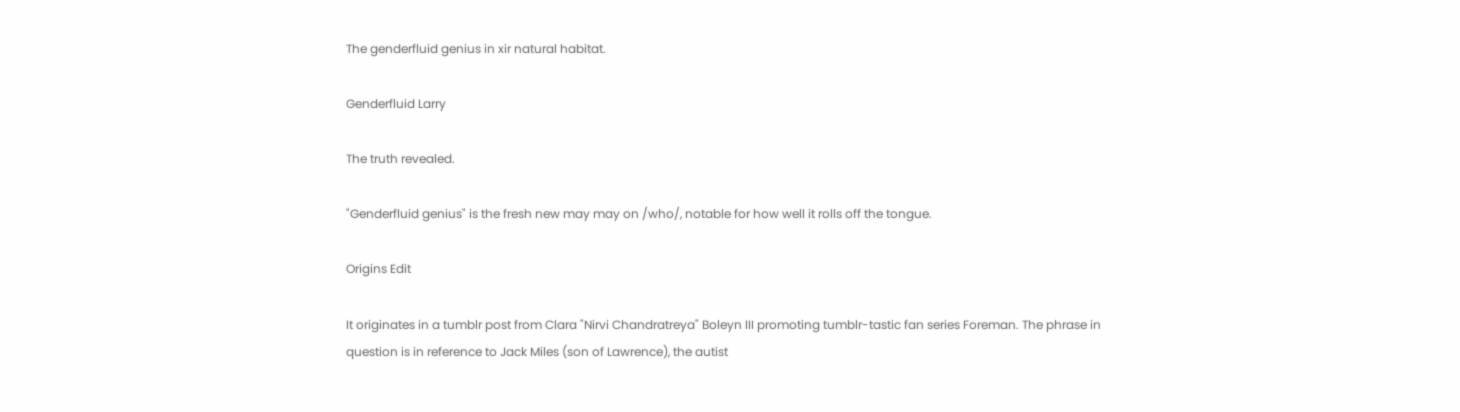The genderfluid genius in xir natural habitat.

Genderfluid Larry

The truth revealed.

"Genderfluid genius" is the fresh new may may on /who/, notable for how well it rolls off the tongue.

Origins Edit

It originates in a tumblr post from Clara "Nirvi Chandratreya" Boleyn III promoting tumblr-tastic fan series Foreman. The phrase in question is in reference to Jack Miles (son of Lawrence), the autist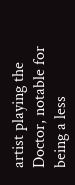artist playing the Doctor, notable for being a less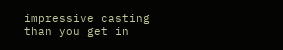impressive casting than you get in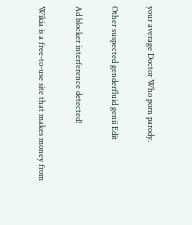your average Doctor Who porn parody.

Other suspected genderfluid genii Edit

Ad blocker interference detected!

Wikia is a free-to-use site that makes money from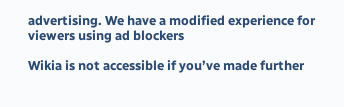advertising. We have a modified experience for viewers using ad blockers

Wikia is not accessible if you’ve made further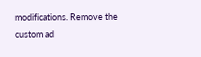modifications. Remove the custom ad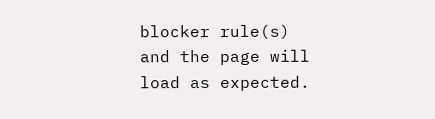blocker rule(s) and the page will load as expected.